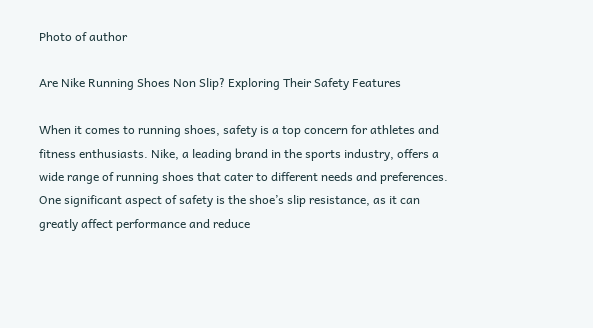Photo of author

Are Nike Running Shoes Non Slip? Exploring Their Safety Features

When it comes to running shoes, safety is a top concern for athletes and fitness enthusiasts. Nike, a leading brand in the sports industry, offers a wide range of running shoes that cater to different needs and preferences. One significant aspect of safety is the shoe’s slip resistance, as it can greatly affect performance and reduce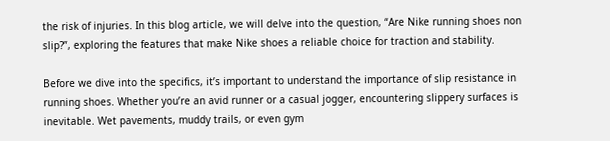the risk of injuries. In this blog article, we will delve into the question, “Are Nike running shoes non slip?”, exploring the features that make Nike shoes a reliable choice for traction and stability.

Before we dive into the specifics, it’s important to understand the importance of slip resistance in running shoes. Whether you’re an avid runner or a casual jogger, encountering slippery surfaces is inevitable. Wet pavements, muddy trails, or even gym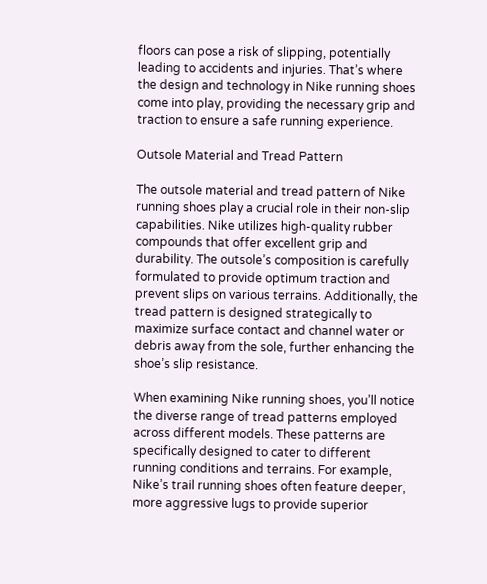floors can pose a risk of slipping, potentially leading to accidents and injuries. That’s where the design and technology in Nike running shoes come into play, providing the necessary grip and traction to ensure a safe running experience.

Outsole Material and Tread Pattern

The outsole material and tread pattern of Nike running shoes play a crucial role in their non-slip capabilities. Nike utilizes high-quality rubber compounds that offer excellent grip and durability. The outsole’s composition is carefully formulated to provide optimum traction and prevent slips on various terrains. Additionally, the tread pattern is designed strategically to maximize surface contact and channel water or debris away from the sole, further enhancing the shoe’s slip resistance.

When examining Nike running shoes, you’ll notice the diverse range of tread patterns employed across different models. These patterns are specifically designed to cater to different running conditions and terrains. For example, Nike’s trail running shoes often feature deeper, more aggressive lugs to provide superior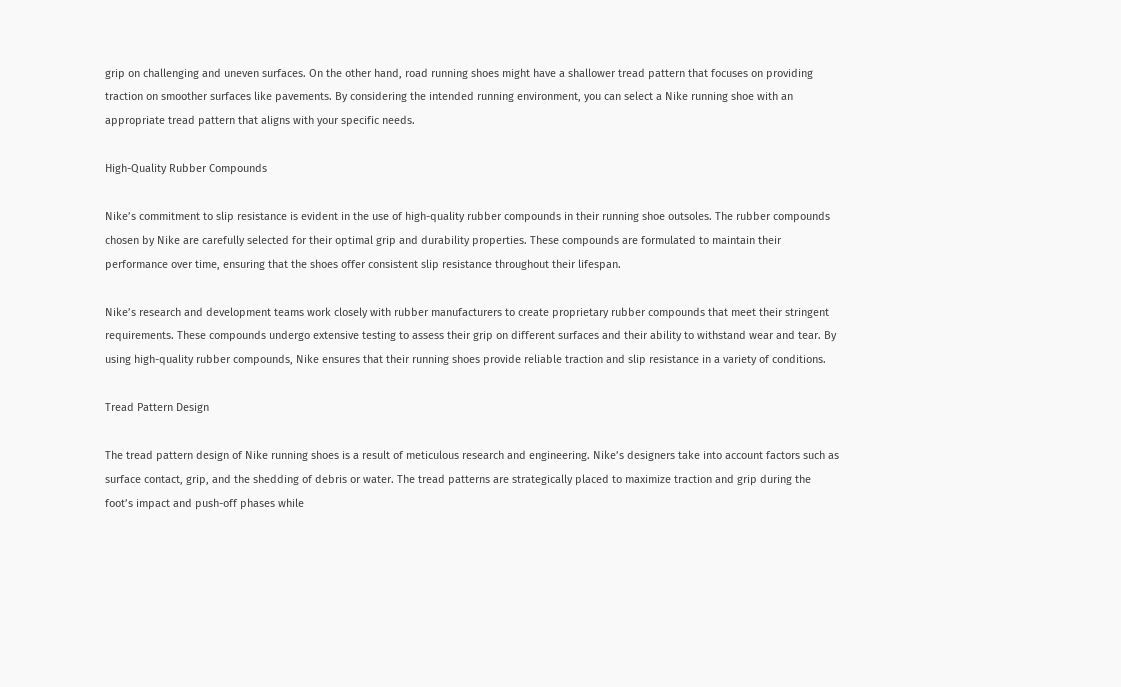grip on challenging and uneven surfaces. On the other hand, road running shoes might have a shallower tread pattern that focuses on providing traction on smoother surfaces like pavements. By considering the intended running environment, you can select a Nike running shoe with an appropriate tread pattern that aligns with your specific needs.

High-Quality Rubber Compounds

Nike’s commitment to slip resistance is evident in the use of high-quality rubber compounds in their running shoe outsoles. The rubber compounds chosen by Nike are carefully selected for their optimal grip and durability properties. These compounds are formulated to maintain their performance over time, ensuring that the shoes offer consistent slip resistance throughout their lifespan.

Nike’s research and development teams work closely with rubber manufacturers to create proprietary rubber compounds that meet their stringent requirements. These compounds undergo extensive testing to assess their grip on different surfaces and their ability to withstand wear and tear. By using high-quality rubber compounds, Nike ensures that their running shoes provide reliable traction and slip resistance in a variety of conditions.

Tread Pattern Design

The tread pattern design of Nike running shoes is a result of meticulous research and engineering. Nike’s designers take into account factors such as surface contact, grip, and the shedding of debris or water. The tread patterns are strategically placed to maximize traction and grip during the foot’s impact and push-off phases while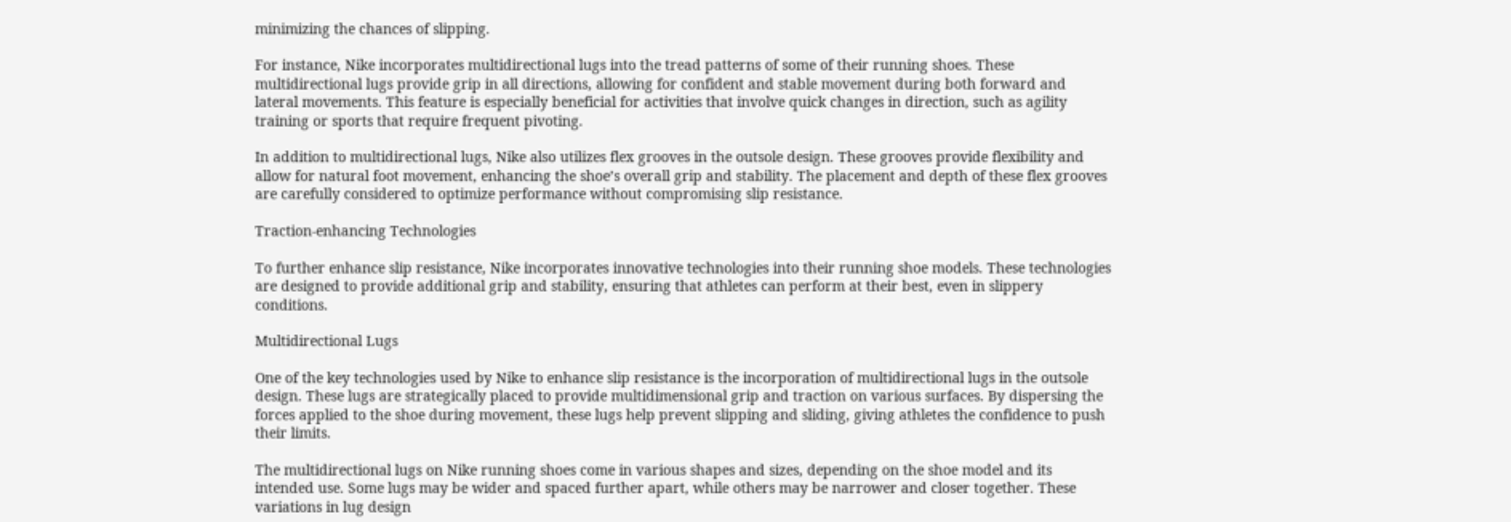minimizing the chances of slipping.

For instance, Nike incorporates multidirectional lugs into the tread patterns of some of their running shoes. These multidirectional lugs provide grip in all directions, allowing for confident and stable movement during both forward and lateral movements. This feature is especially beneficial for activities that involve quick changes in direction, such as agility training or sports that require frequent pivoting.

In addition to multidirectional lugs, Nike also utilizes flex grooves in the outsole design. These grooves provide flexibility and allow for natural foot movement, enhancing the shoe’s overall grip and stability. The placement and depth of these flex grooves are carefully considered to optimize performance without compromising slip resistance.

Traction-enhancing Technologies

To further enhance slip resistance, Nike incorporates innovative technologies into their running shoe models. These technologies are designed to provide additional grip and stability, ensuring that athletes can perform at their best, even in slippery conditions.

Multidirectional Lugs

One of the key technologies used by Nike to enhance slip resistance is the incorporation of multidirectional lugs in the outsole design. These lugs are strategically placed to provide multidimensional grip and traction on various surfaces. By dispersing the forces applied to the shoe during movement, these lugs help prevent slipping and sliding, giving athletes the confidence to push their limits.

The multidirectional lugs on Nike running shoes come in various shapes and sizes, depending on the shoe model and its intended use. Some lugs may be wider and spaced further apart, while others may be narrower and closer together. These variations in lug design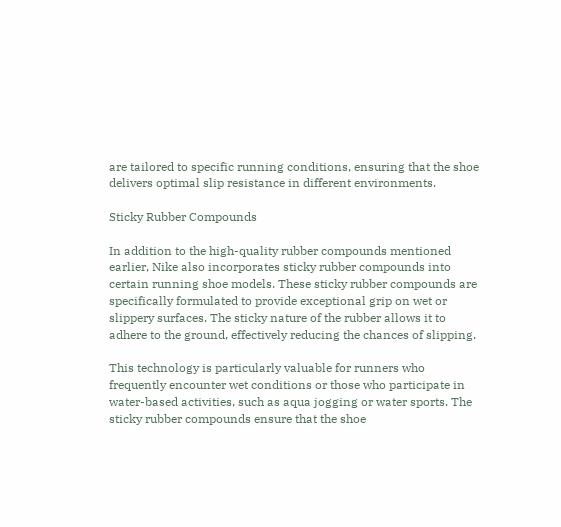are tailored to specific running conditions, ensuring that the shoe delivers optimal slip resistance in different environments.

Sticky Rubber Compounds

In addition to the high-quality rubber compounds mentioned earlier, Nike also incorporates sticky rubber compounds into certain running shoe models. These sticky rubber compounds are specifically formulated to provide exceptional grip on wet or slippery surfaces. The sticky nature of the rubber allows it to adhere to the ground, effectively reducing the chances of slipping.

This technology is particularly valuable for runners who frequently encounter wet conditions or those who participate in water-based activities, such as aqua jogging or water sports. The sticky rubber compounds ensure that the shoe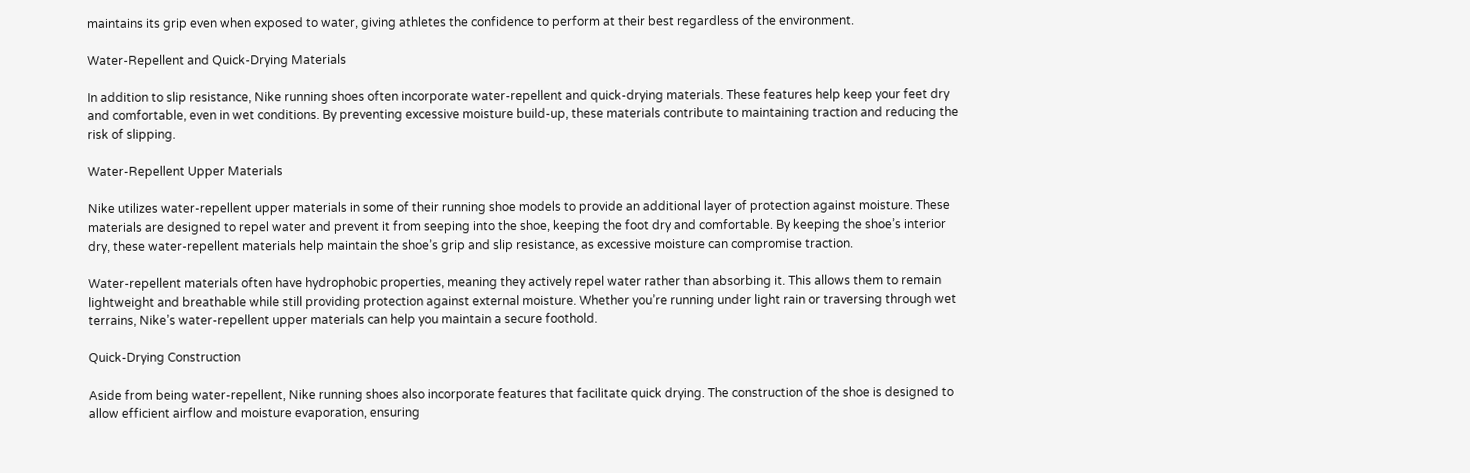maintains its grip even when exposed to water, giving athletes the confidence to perform at their best regardless of the environment.

Water-Repellent and Quick-Drying Materials

In addition to slip resistance, Nike running shoes often incorporate water-repellent and quick-drying materials. These features help keep your feet dry and comfortable, even in wet conditions. By preventing excessive moisture build-up, these materials contribute to maintaining traction and reducing the risk of slipping.

Water-Repellent Upper Materials

Nike utilizes water-repellent upper materials in some of their running shoe models to provide an additional layer of protection against moisture. These materials are designed to repel water and prevent it from seeping into the shoe, keeping the foot dry and comfortable. By keeping the shoe’s interior dry, these water-repellent materials help maintain the shoe’s grip and slip resistance, as excessive moisture can compromise traction.

Water-repellent materials often have hydrophobic properties, meaning they actively repel water rather than absorbing it. This allows them to remain lightweight and breathable while still providing protection against external moisture. Whether you’re running under light rain or traversing through wet terrains, Nike’s water-repellent upper materials can help you maintain a secure foothold.

Quick-Drying Construction

Aside from being water-repellent, Nike running shoes also incorporate features that facilitate quick drying. The construction of the shoe is designed to allow efficient airflow and moisture evaporation, ensuring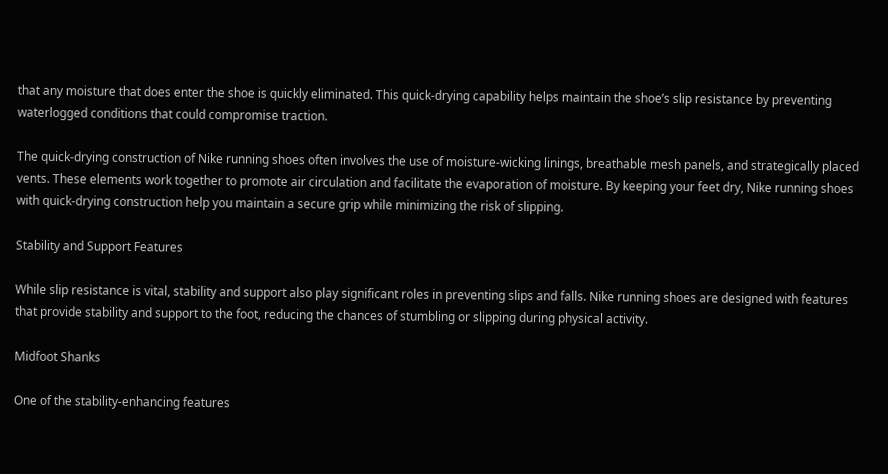that any moisture that does enter the shoe is quickly eliminated. This quick-drying capability helps maintain the shoe’s slip resistance by preventing waterlogged conditions that could compromise traction.

The quick-drying construction of Nike running shoes often involves the use of moisture-wicking linings, breathable mesh panels, and strategically placed vents. These elements work together to promote air circulation and facilitate the evaporation of moisture. By keeping your feet dry, Nike running shoes with quick-drying construction help you maintain a secure grip while minimizing the risk of slipping.

Stability and Support Features

While slip resistance is vital, stability and support also play significant roles in preventing slips and falls. Nike running shoes are designed with features that provide stability and support to the foot, reducing the chances of stumbling or slipping during physical activity.

Midfoot Shanks

One of the stability-enhancing features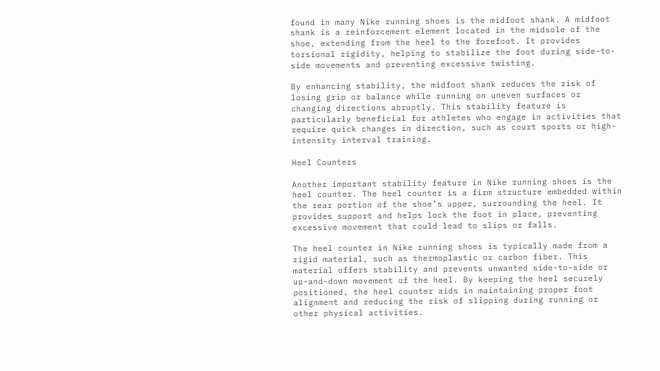found in many Nike running shoes is the midfoot shank. A midfoot shank is a reinforcement element located in the midsole of the shoe, extending from the heel to the forefoot. It provides torsional rigidity, helping to stabilize the foot during side-to-side movements and preventing excessive twisting.

By enhancing stability, the midfoot shank reduces the risk of losing grip or balance while running on uneven surfaces or changing directions abruptly. This stability feature is particularly beneficial for athletes who engage in activities that require quick changes in direction, such as court sports or high-intensity interval training.

Heel Counters

Another important stability feature in Nike running shoes is the heel counter. The heel counter is a firm structure embedded within the rear portion of the shoe’s upper, surrounding the heel. It provides support and helps lock the foot in place, preventing excessive movement that could lead to slips or falls.

The heel counter in Nike running shoes is typically made from a rigid material, such as thermoplastic or carbon fiber. This material offers stability and prevents unwanted side-to-side or up-and-down movement of the heel. By keeping the heel securely positioned, the heel counter aids in maintaining proper foot alignment and reducing the risk of slipping during running or other physical activities.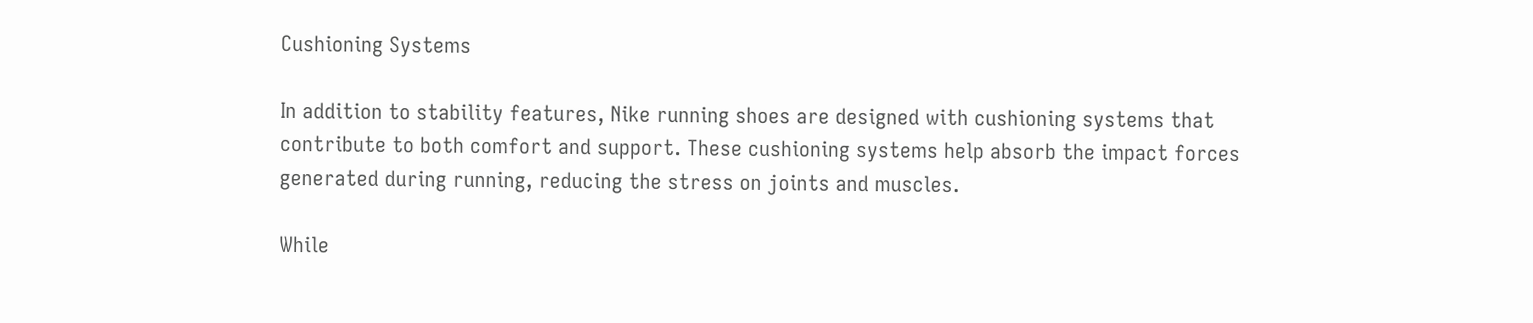Cushioning Systems

In addition to stability features, Nike running shoes are designed with cushioning systems that contribute to both comfort and support. These cushioning systems help absorb the impact forces generated during running, reducing the stress on joints and muscles.

While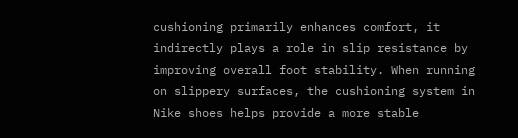cushioning primarily enhances comfort, it indirectly plays a role in slip resistance by improving overall foot stability. When running on slippery surfaces, the cushioning system in Nike shoes helps provide a more stable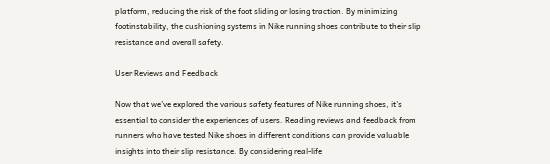platform, reducing the risk of the foot sliding or losing traction. By minimizing footinstability, the cushioning systems in Nike running shoes contribute to their slip resistance and overall safety.

User Reviews and Feedback

Now that we’ve explored the various safety features of Nike running shoes, it’s essential to consider the experiences of users. Reading reviews and feedback from runners who have tested Nike shoes in different conditions can provide valuable insights into their slip resistance. By considering real-life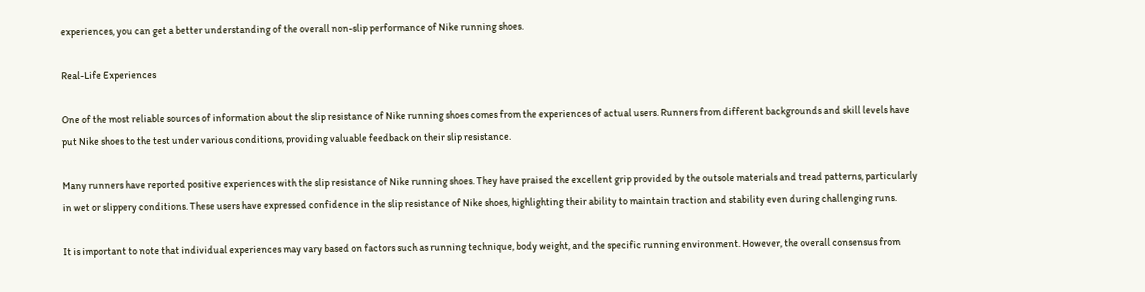experiences, you can get a better understanding of the overall non-slip performance of Nike running shoes.

Real-Life Experiences

One of the most reliable sources of information about the slip resistance of Nike running shoes comes from the experiences of actual users. Runners from different backgrounds and skill levels have put Nike shoes to the test under various conditions, providing valuable feedback on their slip resistance.

Many runners have reported positive experiences with the slip resistance of Nike running shoes. They have praised the excellent grip provided by the outsole materials and tread patterns, particularly in wet or slippery conditions. These users have expressed confidence in the slip resistance of Nike shoes, highlighting their ability to maintain traction and stability even during challenging runs.

It is important to note that individual experiences may vary based on factors such as running technique, body weight, and the specific running environment. However, the overall consensus from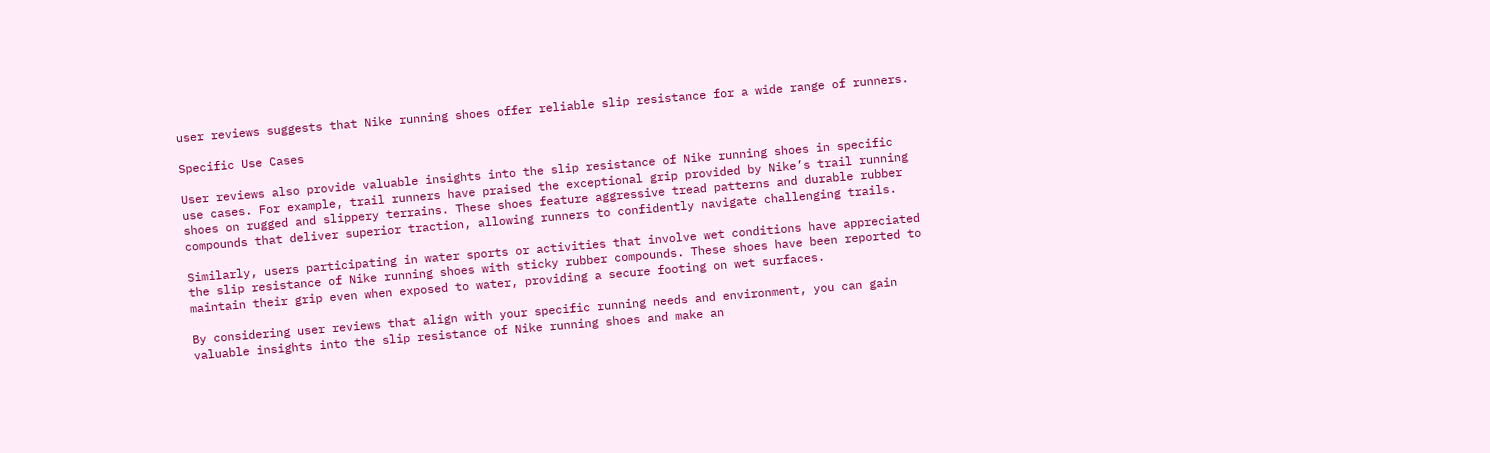user reviews suggests that Nike running shoes offer reliable slip resistance for a wide range of runners.

Specific Use Cases

User reviews also provide valuable insights into the slip resistance of Nike running shoes in specific use cases. For example, trail runners have praised the exceptional grip provided by Nike’s trail running shoes on rugged and slippery terrains. These shoes feature aggressive tread patterns and durable rubber compounds that deliver superior traction, allowing runners to confidently navigate challenging trails.

Similarly, users participating in water sports or activities that involve wet conditions have appreciated the slip resistance of Nike running shoes with sticky rubber compounds. These shoes have been reported to maintain their grip even when exposed to water, providing a secure footing on wet surfaces.

By considering user reviews that align with your specific running needs and environment, you can gain valuable insights into the slip resistance of Nike running shoes and make an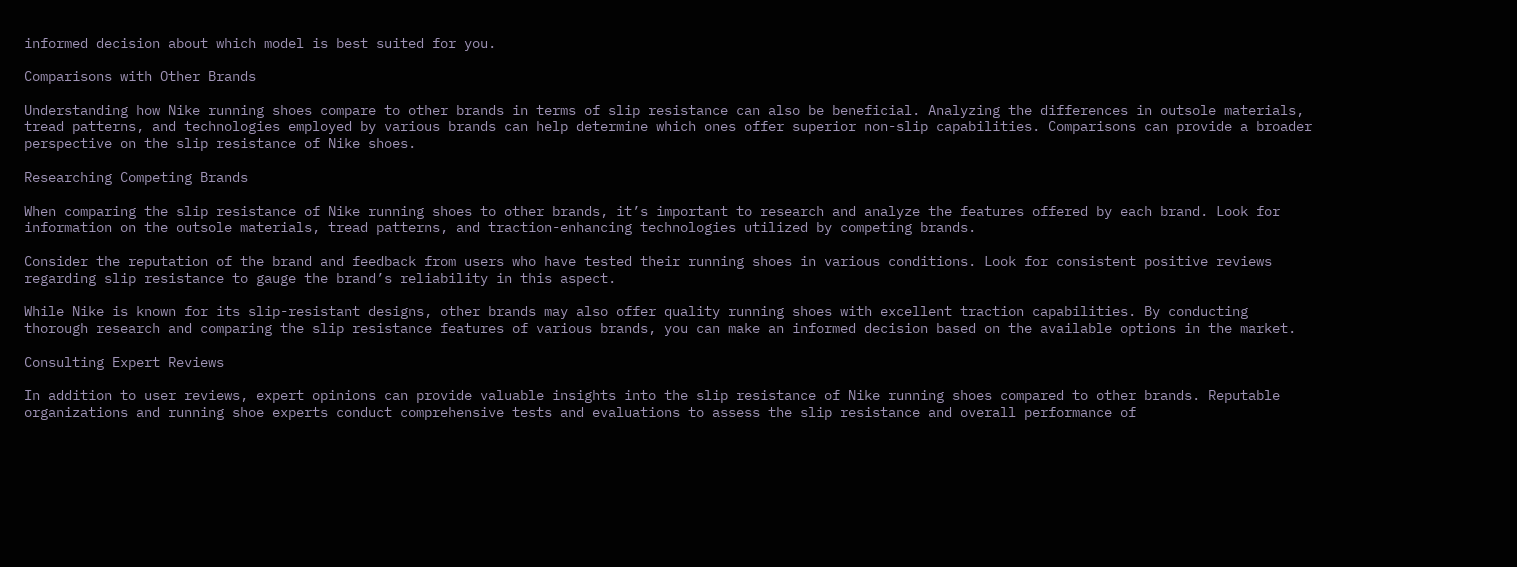informed decision about which model is best suited for you.

Comparisons with Other Brands

Understanding how Nike running shoes compare to other brands in terms of slip resistance can also be beneficial. Analyzing the differences in outsole materials, tread patterns, and technologies employed by various brands can help determine which ones offer superior non-slip capabilities. Comparisons can provide a broader perspective on the slip resistance of Nike shoes.

Researching Competing Brands

When comparing the slip resistance of Nike running shoes to other brands, it’s important to research and analyze the features offered by each brand. Look for information on the outsole materials, tread patterns, and traction-enhancing technologies utilized by competing brands.

Consider the reputation of the brand and feedback from users who have tested their running shoes in various conditions. Look for consistent positive reviews regarding slip resistance to gauge the brand’s reliability in this aspect.

While Nike is known for its slip-resistant designs, other brands may also offer quality running shoes with excellent traction capabilities. By conducting thorough research and comparing the slip resistance features of various brands, you can make an informed decision based on the available options in the market.

Consulting Expert Reviews

In addition to user reviews, expert opinions can provide valuable insights into the slip resistance of Nike running shoes compared to other brands. Reputable organizations and running shoe experts conduct comprehensive tests and evaluations to assess the slip resistance and overall performance of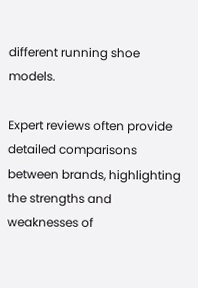different running shoe models.

Expert reviews often provide detailed comparisons between brands, highlighting the strengths and weaknesses of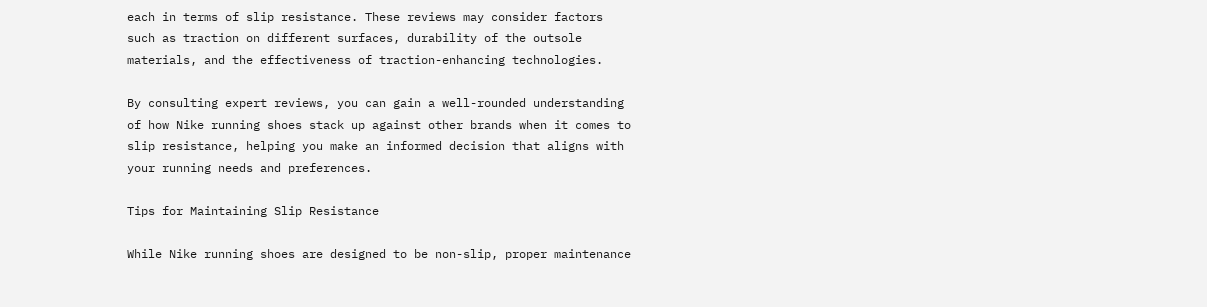each in terms of slip resistance. These reviews may consider factors such as traction on different surfaces, durability of the outsole materials, and the effectiveness of traction-enhancing technologies.

By consulting expert reviews, you can gain a well-rounded understanding of how Nike running shoes stack up against other brands when it comes to slip resistance, helping you make an informed decision that aligns with your running needs and preferences.

Tips for Maintaining Slip Resistance

While Nike running shoes are designed to be non-slip, proper maintenance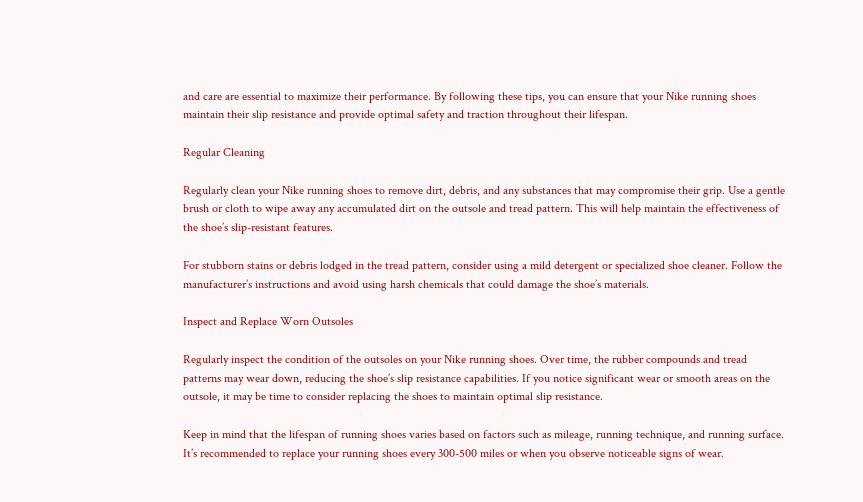and care are essential to maximize their performance. By following these tips, you can ensure that your Nike running shoes maintain their slip resistance and provide optimal safety and traction throughout their lifespan.

Regular Cleaning

Regularly clean your Nike running shoes to remove dirt, debris, and any substances that may compromise their grip. Use a gentle brush or cloth to wipe away any accumulated dirt on the outsole and tread pattern. This will help maintain the effectiveness of the shoe’s slip-resistant features.

For stubborn stains or debris lodged in the tread pattern, consider using a mild detergent or specialized shoe cleaner. Follow the manufacturer’s instructions and avoid using harsh chemicals that could damage the shoe’s materials.

Inspect and Replace Worn Outsoles

Regularly inspect the condition of the outsoles on your Nike running shoes. Over time, the rubber compounds and tread patterns may wear down, reducing the shoe’s slip resistance capabilities. If you notice significant wear or smooth areas on the outsole, it may be time to consider replacing the shoes to maintain optimal slip resistance.

Keep in mind that the lifespan of running shoes varies based on factors such as mileage, running technique, and running surface. It’s recommended to replace your running shoes every 300-500 miles or when you observe noticeable signs of wear.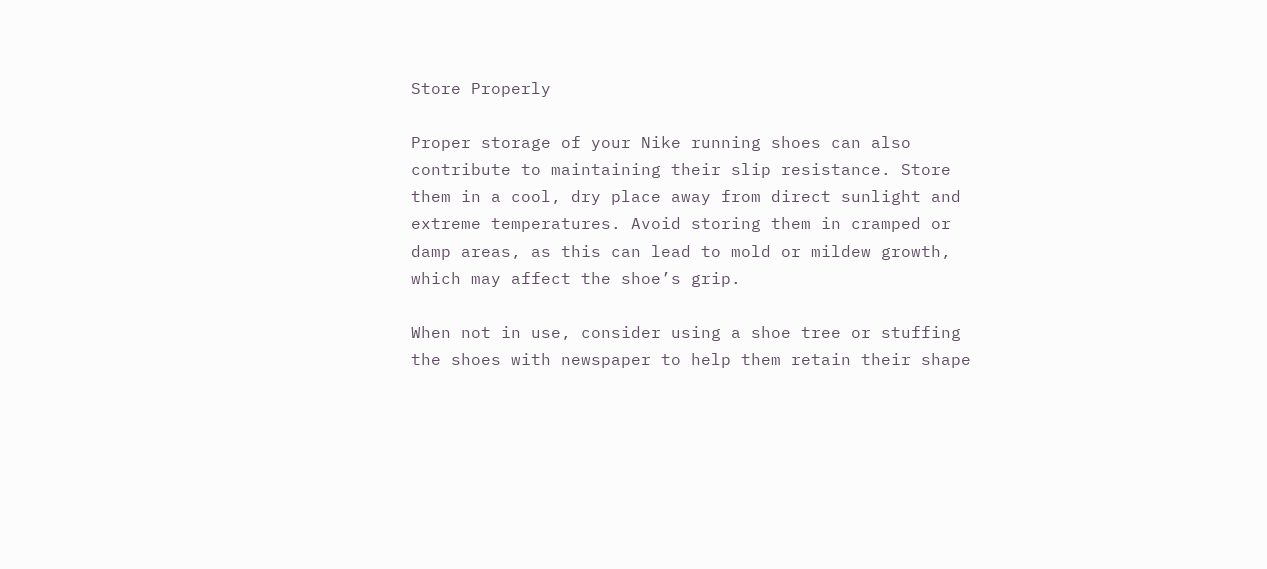Store Properly

Proper storage of your Nike running shoes can also contribute to maintaining their slip resistance. Store them in a cool, dry place away from direct sunlight and extreme temperatures. Avoid storing them in cramped or damp areas, as this can lead to mold or mildew growth, which may affect the shoe’s grip.

When not in use, consider using a shoe tree or stuffing the shoes with newspaper to help them retain their shape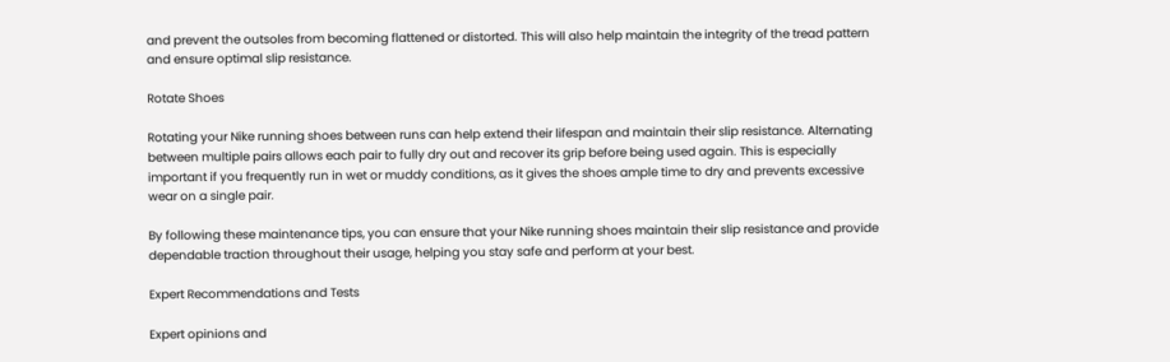and prevent the outsoles from becoming flattened or distorted. This will also help maintain the integrity of the tread pattern and ensure optimal slip resistance.

Rotate Shoes

Rotating your Nike running shoes between runs can help extend their lifespan and maintain their slip resistance. Alternating between multiple pairs allows each pair to fully dry out and recover its grip before being used again. This is especially important if you frequently run in wet or muddy conditions, as it gives the shoes ample time to dry and prevents excessive wear on a single pair.

By following these maintenance tips, you can ensure that your Nike running shoes maintain their slip resistance and provide dependable traction throughout their usage, helping you stay safe and perform at your best.

Expert Recommendations and Tests

Expert opinions and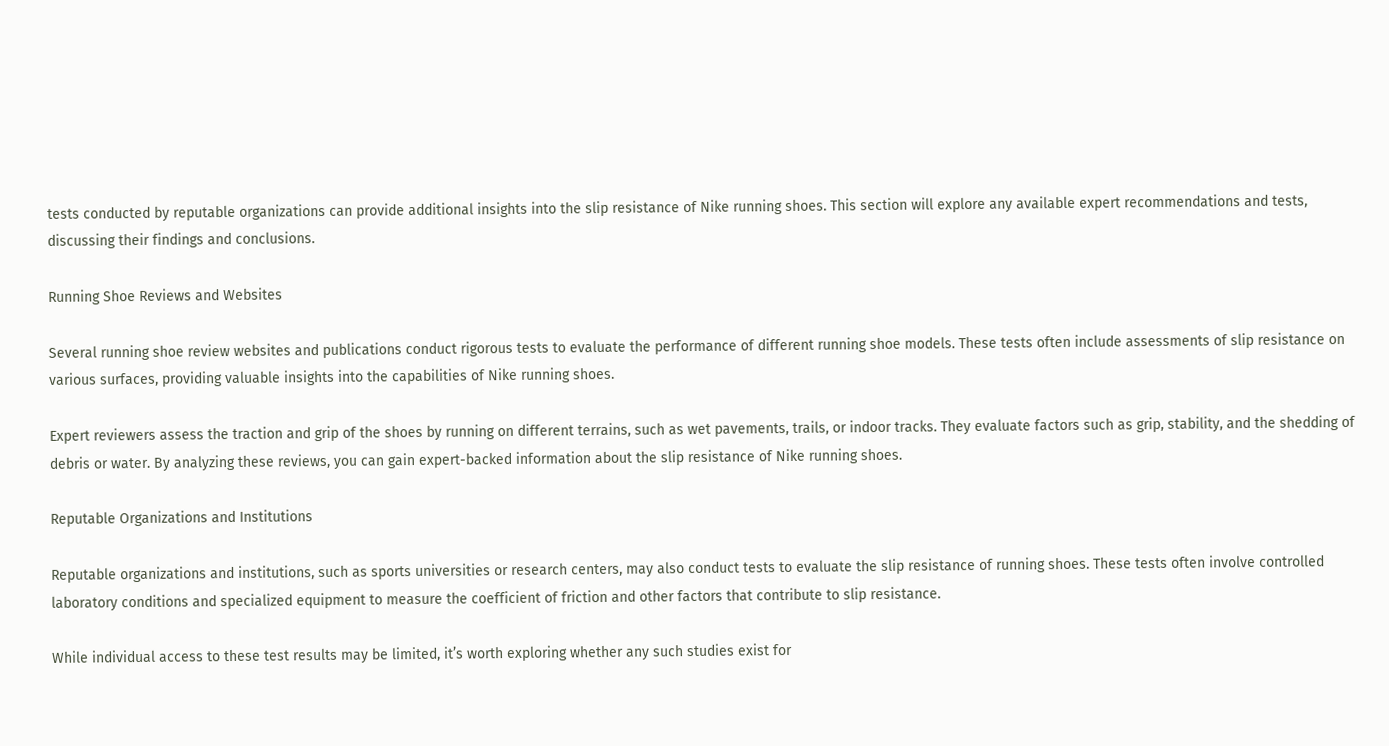tests conducted by reputable organizations can provide additional insights into the slip resistance of Nike running shoes. This section will explore any available expert recommendations and tests, discussing their findings and conclusions.

Running Shoe Reviews and Websites

Several running shoe review websites and publications conduct rigorous tests to evaluate the performance of different running shoe models. These tests often include assessments of slip resistance on various surfaces, providing valuable insights into the capabilities of Nike running shoes.

Expert reviewers assess the traction and grip of the shoes by running on different terrains, such as wet pavements, trails, or indoor tracks. They evaluate factors such as grip, stability, and the shedding of debris or water. By analyzing these reviews, you can gain expert-backed information about the slip resistance of Nike running shoes.

Reputable Organizations and Institutions

Reputable organizations and institutions, such as sports universities or research centers, may also conduct tests to evaluate the slip resistance of running shoes. These tests often involve controlled laboratory conditions and specialized equipment to measure the coefficient of friction and other factors that contribute to slip resistance.

While individual access to these test results may be limited, it’s worth exploring whether any such studies exist for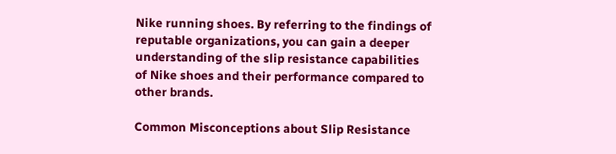Nike running shoes. By referring to the findings of reputable organizations, you can gain a deeper understanding of the slip resistance capabilities of Nike shoes and their performance compared to other brands.

Common Misconceptions about Slip Resistance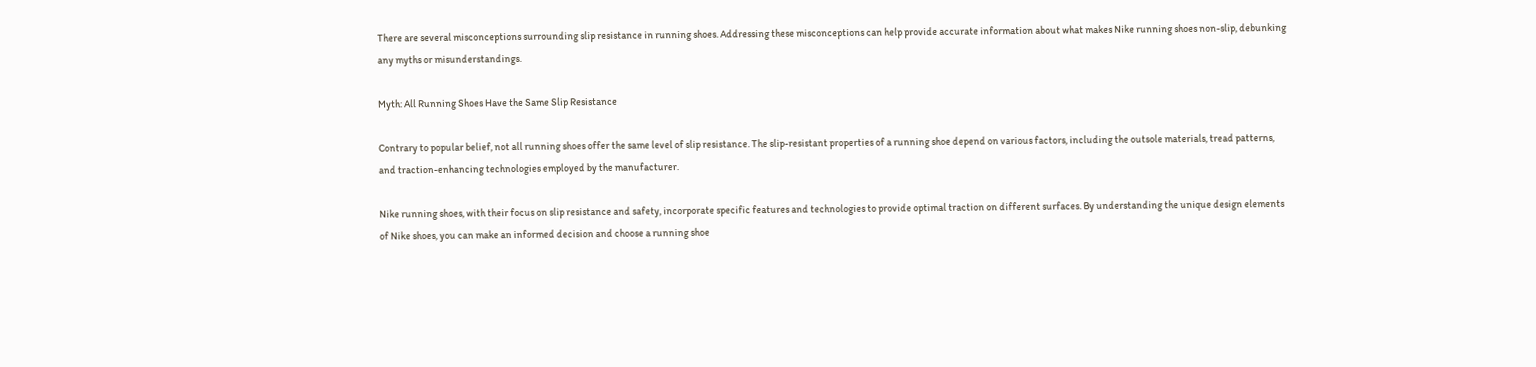There are several misconceptions surrounding slip resistance in running shoes. Addressing these misconceptions can help provide accurate information about what makes Nike running shoes non-slip, debunking any myths or misunderstandings.

Myth: All Running Shoes Have the Same Slip Resistance

Contrary to popular belief, not all running shoes offer the same level of slip resistance. The slip-resistant properties of a running shoe depend on various factors, including the outsole materials, tread patterns, and traction-enhancing technologies employed by the manufacturer.

Nike running shoes, with their focus on slip resistance and safety, incorporate specific features and technologies to provide optimal traction on different surfaces. By understanding the unique design elements of Nike shoes, you can make an informed decision and choose a running shoe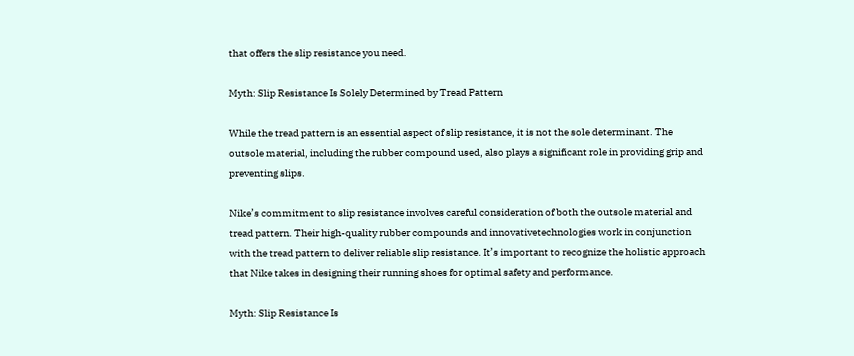that offers the slip resistance you need.

Myth: Slip Resistance Is Solely Determined by Tread Pattern

While the tread pattern is an essential aspect of slip resistance, it is not the sole determinant. The outsole material, including the rubber compound used, also plays a significant role in providing grip and preventing slips.

Nike’s commitment to slip resistance involves careful consideration of both the outsole material and tread pattern. Their high-quality rubber compounds and innovativetechnologies work in conjunction with the tread pattern to deliver reliable slip resistance. It’s important to recognize the holistic approach that Nike takes in designing their running shoes for optimal safety and performance.

Myth: Slip Resistance Is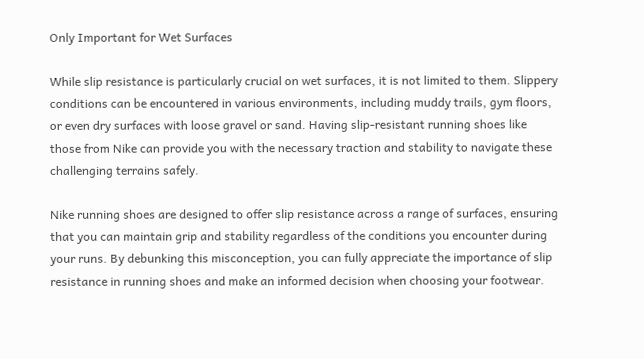Only Important for Wet Surfaces

While slip resistance is particularly crucial on wet surfaces, it is not limited to them. Slippery conditions can be encountered in various environments, including muddy trails, gym floors, or even dry surfaces with loose gravel or sand. Having slip-resistant running shoes like those from Nike can provide you with the necessary traction and stability to navigate these challenging terrains safely.

Nike running shoes are designed to offer slip resistance across a range of surfaces, ensuring that you can maintain grip and stability regardless of the conditions you encounter during your runs. By debunking this misconception, you can fully appreciate the importance of slip resistance in running shoes and make an informed decision when choosing your footwear.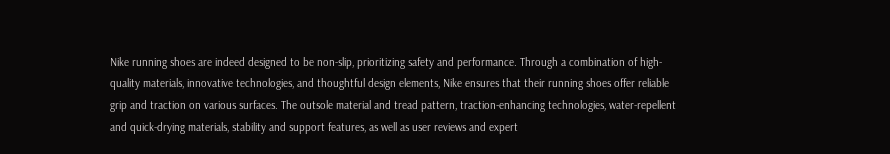Nike running shoes are indeed designed to be non-slip, prioritizing safety and performance. Through a combination of high-quality materials, innovative technologies, and thoughtful design elements, Nike ensures that their running shoes offer reliable grip and traction on various surfaces. The outsole material and tread pattern, traction-enhancing technologies, water-repellent and quick-drying materials, stability and support features, as well as user reviews and expert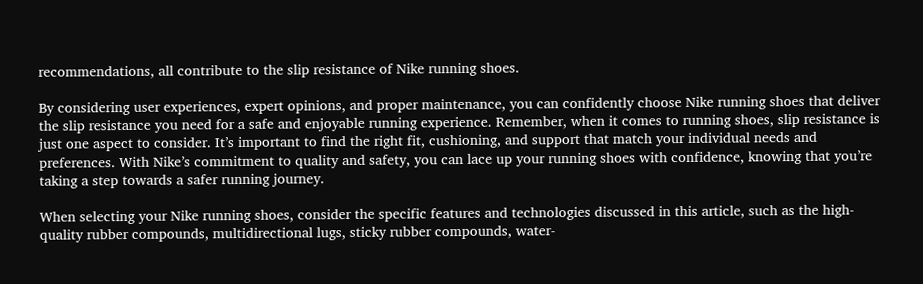recommendations, all contribute to the slip resistance of Nike running shoes.

By considering user experiences, expert opinions, and proper maintenance, you can confidently choose Nike running shoes that deliver the slip resistance you need for a safe and enjoyable running experience. Remember, when it comes to running shoes, slip resistance is just one aspect to consider. It’s important to find the right fit, cushioning, and support that match your individual needs and preferences. With Nike’s commitment to quality and safety, you can lace up your running shoes with confidence, knowing that you’re taking a step towards a safer running journey.

When selecting your Nike running shoes, consider the specific features and technologies discussed in this article, such as the high-quality rubber compounds, multidirectional lugs, sticky rubber compounds, water-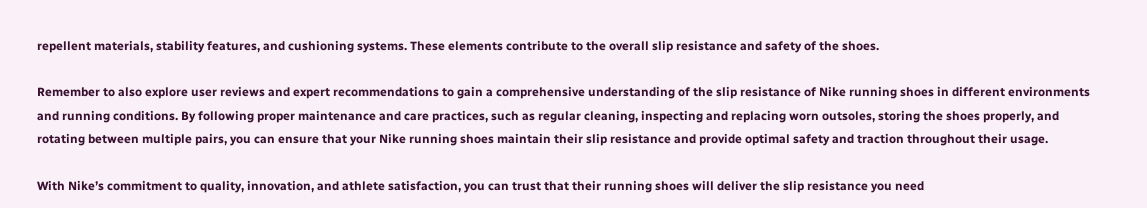repellent materials, stability features, and cushioning systems. These elements contribute to the overall slip resistance and safety of the shoes.

Remember to also explore user reviews and expert recommendations to gain a comprehensive understanding of the slip resistance of Nike running shoes in different environments and running conditions. By following proper maintenance and care practices, such as regular cleaning, inspecting and replacing worn outsoles, storing the shoes properly, and rotating between multiple pairs, you can ensure that your Nike running shoes maintain their slip resistance and provide optimal safety and traction throughout their usage.

With Nike’s commitment to quality, innovation, and athlete satisfaction, you can trust that their running shoes will deliver the slip resistance you need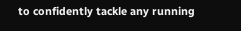to confidently tackle any running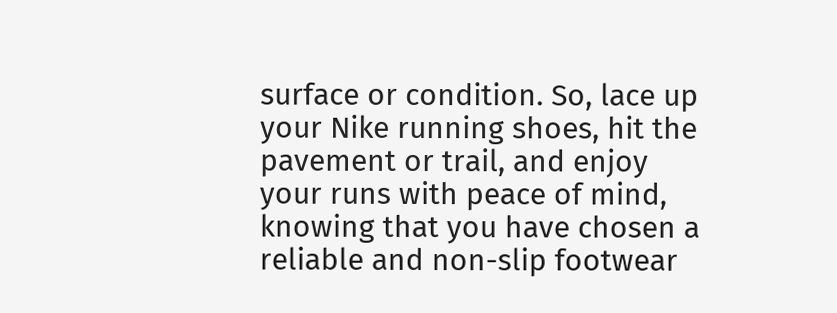surface or condition. So, lace up your Nike running shoes, hit the pavement or trail, and enjoy your runs with peace of mind, knowing that you have chosen a reliable and non-slip footwear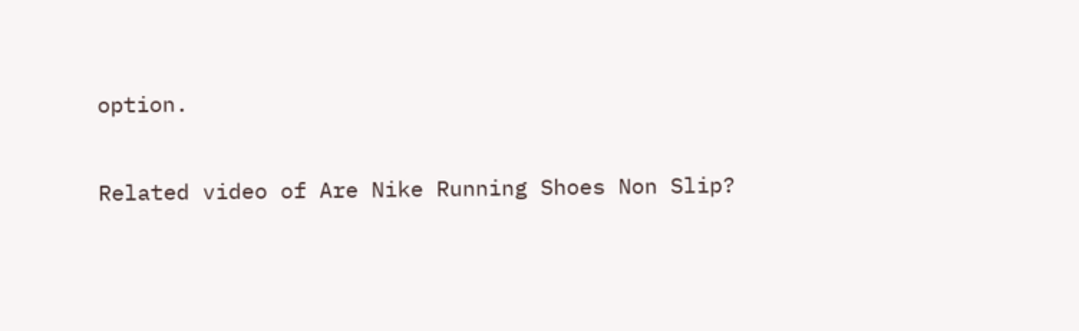option.

Related video of Are Nike Running Shoes Non Slip?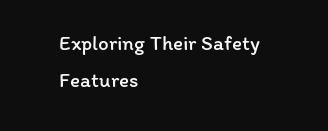Exploring Their Safety Features